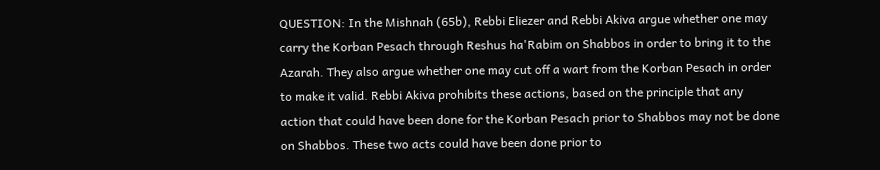QUESTION: In the Mishnah (65b), Rebbi Eliezer and Rebbi Akiva argue whether one may carry the Korban Pesach through Reshus ha'Rabim on Shabbos in order to bring it to the Azarah. They also argue whether one may cut off a wart from the Korban Pesach in order to make it valid. Rebbi Akiva prohibits these actions, based on the principle that any action that could have been done for the Korban Pesach prior to Shabbos may not be done on Shabbos. These two acts could have been done prior to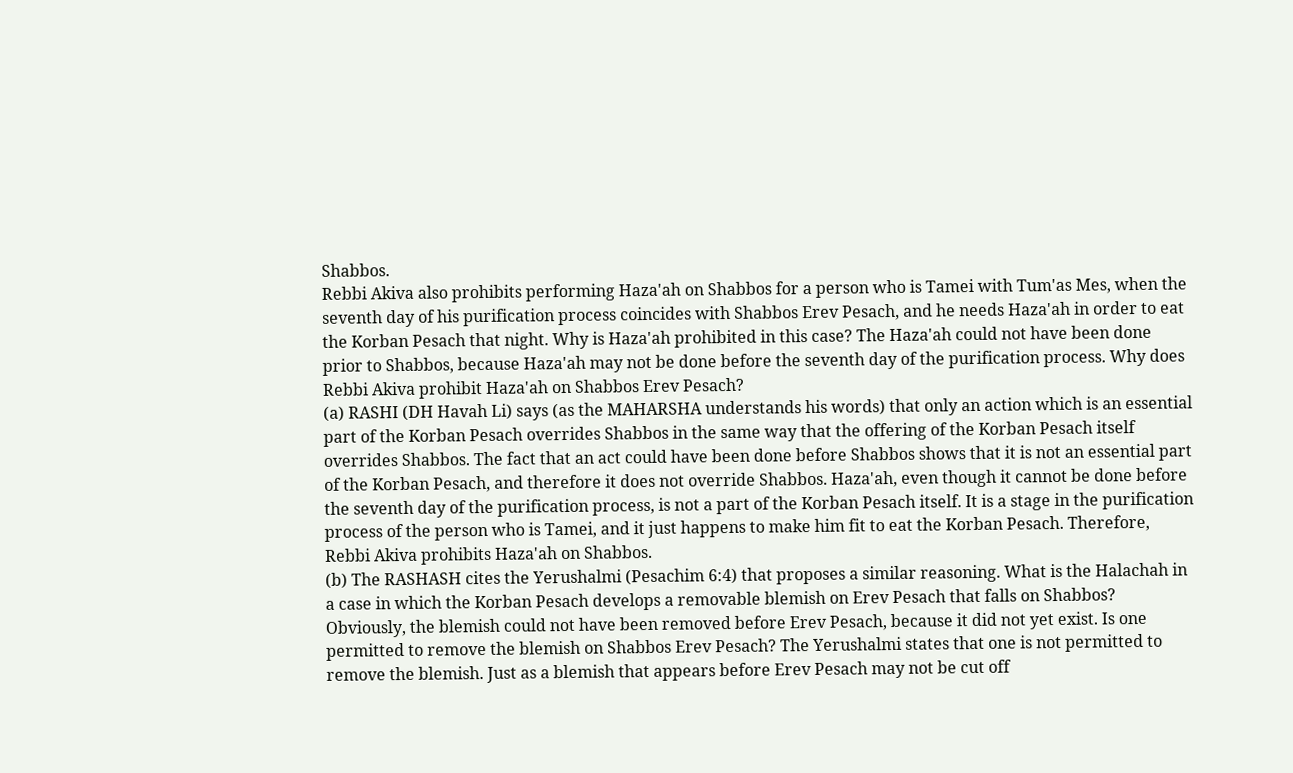Shabbos.
Rebbi Akiva also prohibits performing Haza'ah on Shabbos for a person who is Tamei with Tum'as Mes, when the seventh day of his purification process coincides with Shabbos Erev Pesach, and he needs Haza'ah in order to eat the Korban Pesach that night. Why is Haza'ah prohibited in this case? The Haza'ah could not have been done prior to Shabbos, because Haza'ah may not be done before the seventh day of the purification process. Why does Rebbi Akiva prohibit Haza'ah on Shabbos Erev Pesach?
(a) RASHI (DH Havah Li) says (as the MAHARSHA understands his words) that only an action which is an essential part of the Korban Pesach overrides Shabbos in the same way that the offering of the Korban Pesach itself overrides Shabbos. The fact that an act could have been done before Shabbos shows that it is not an essential part of the Korban Pesach, and therefore it does not override Shabbos. Haza'ah, even though it cannot be done before the seventh day of the purification process, is not a part of the Korban Pesach itself. It is a stage in the purification process of the person who is Tamei, and it just happens to make him fit to eat the Korban Pesach. Therefore, Rebbi Akiva prohibits Haza'ah on Shabbos.
(b) The RASHASH cites the Yerushalmi (Pesachim 6:4) that proposes a similar reasoning. What is the Halachah in a case in which the Korban Pesach develops a removable blemish on Erev Pesach that falls on Shabbos? Obviously, the blemish could not have been removed before Erev Pesach, because it did not yet exist. Is one permitted to remove the blemish on Shabbos Erev Pesach? The Yerushalmi states that one is not permitted to remove the blemish. Just as a blemish that appears before Erev Pesach may not be cut off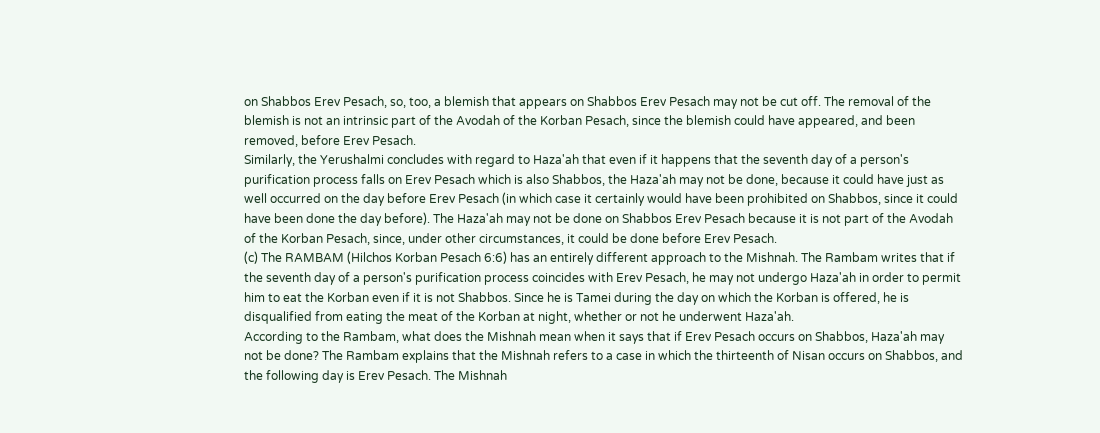on Shabbos Erev Pesach, so, too, a blemish that appears on Shabbos Erev Pesach may not be cut off. The removal of the blemish is not an intrinsic part of the Avodah of the Korban Pesach, since the blemish could have appeared, and been removed, before Erev Pesach.
Similarly, the Yerushalmi concludes with regard to Haza'ah that even if it happens that the seventh day of a person's purification process falls on Erev Pesach which is also Shabbos, the Haza'ah may not be done, because it could have just as well occurred on the day before Erev Pesach (in which case it certainly would have been prohibited on Shabbos, since it could have been done the day before). The Haza'ah may not be done on Shabbos Erev Pesach because it is not part of the Avodah of the Korban Pesach, since, under other circumstances, it could be done before Erev Pesach.
(c) The RAMBAM (Hilchos Korban Pesach 6:6) has an entirely different approach to the Mishnah. The Rambam writes that if the seventh day of a person's purification process coincides with Erev Pesach, he may not undergo Haza'ah in order to permit him to eat the Korban even if it is not Shabbos. Since he is Tamei during the day on which the Korban is offered, he is disqualified from eating the meat of the Korban at night, whether or not he underwent Haza'ah.
According to the Rambam, what does the Mishnah mean when it says that if Erev Pesach occurs on Shabbos, Haza'ah may not be done? The Rambam explains that the Mishnah refers to a case in which the thirteenth of Nisan occurs on Shabbos, and the following day is Erev Pesach. The Mishnah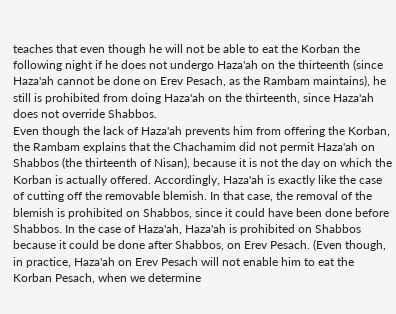teaches that even though he will not be able to eat the Korban the following night if he does not undergo Haza'ah on the thirteenth (since Haza'ah cannot be done on Erev Pesach, as the Rambam maintains), he still is prohibited from doing Haza'ah on the thirteenth, since Haza'ah does not override Shabbos.
Even though the lack of Haza'ah prevents him from offering the Korban, the Rambam explains that the Chachamim did not permit Haza'ah on Shabbos (the thirteenth of Nisan), because it is not the day on which the Korban is actually offered. Accordingly, Haza'ah is exactly like the case of cutting off the removable blemish. In that case, the removal of the blemish is prohibited on Shabbos, since it could have been done before Shabbos. In the case of Haza'ah, Haza'ah is prohibited on Shabbos because it could be done after Shabbos, on Erev Pesach. (Even though, in practice, Haza'ah on Erev Pesach will not enable him to eat the Korban Pesach, when we determine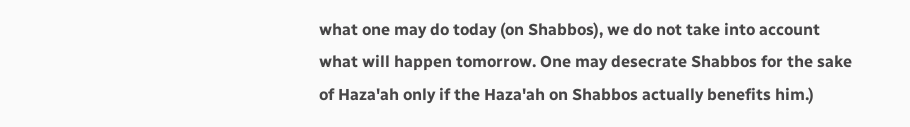what one may do today (on Shabbos), we do not take into account what will happen tomorrow. One may desecrate Shabbos for the sake of Haza'ah only if the Haza'ah on Shabbos actually benefits him.)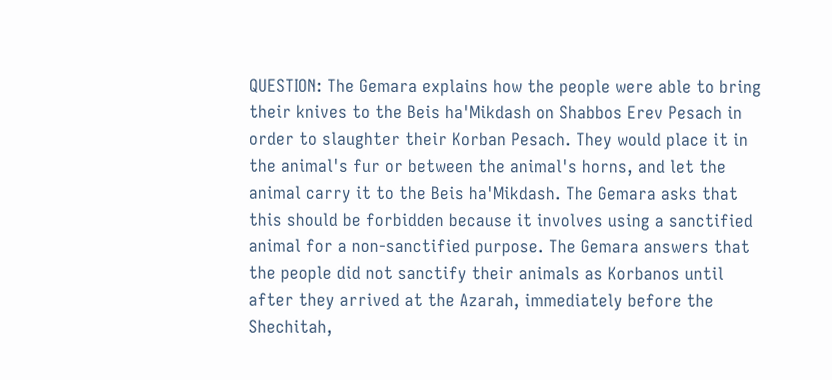QUESTION: The Gemara explains how the people were able to bring their knives to the Beis ha'Mikdash on Shabbos Erev Pesach in order to slaughter their Korban Pesach. They would place it in the animal's fur or between the animal's horns, and let the animal carry it to the Beis ha'Mikdash. The Gemara asks that this should be forbidden because it involves using a sanctified animal for a non-sanctified purpose. The Gemara answers that the people did not sanctify their animals as Korbanos until after they arrived at the Azarah, immediately before the Shechitah,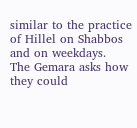similar to the practice of Hillel on Shabbos and on weekdays.
The Gemara asks how they could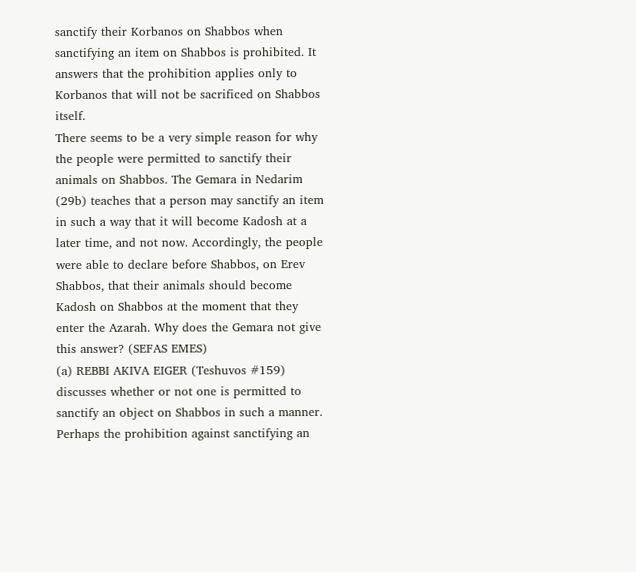sanctify their Korbanos on Shabbos when sanctifying an item on Shabbos is prohibited. It answers that the prohibition applies only to Korbanos that will not be sacrificed on Shabbos itself.
There seems to be a very simple reason for why the people were permitted to sanctify their animals on Shabbos. The Gemara in Nedarim (29b) teaches that a person may sanctify an item in such a way that it will become Kadosh at a later time, and not now. Accordingly, the people were able to declare before Shabbos, on Erev Shabbos, that their animals should become Kadosh on Shabbos at the moment that they enter the Azarah. Why does the Gemara not give this answer? (SEFAS EMES)
(a) REBBI AKIVA EIGER (Teshuvos #159) discusses whether or not one is permitted to sanctify an object on Shabbos in such a manner. Perhaps the prohibition against sanctifying an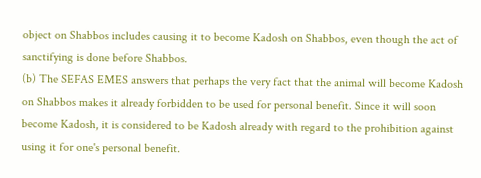object on Shabbos includes causing it to become Kadosh on Shabbos, even though the act of sanctifying is done before Shabbos.
(b) The SEFAS EMES answers that perhaps the very fact that the animal will become Kadosh on Shabbos makes it already forbidden to be used for personal benefit. Since it will soon become Kadosh, it is considered to be Kadosh already with regard to the prohibition against using it for one's personal benefit.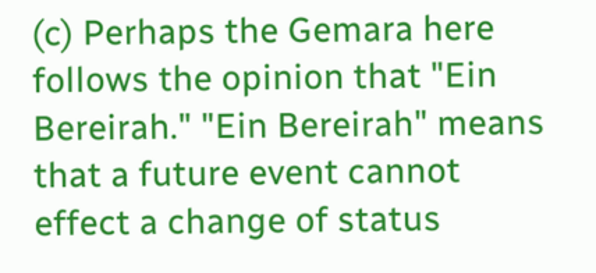(c) Perhaps the Gemara here follows the opinion that "Ein Bereirah." "Ein Bereirah" means that a future event cannot effect a change of status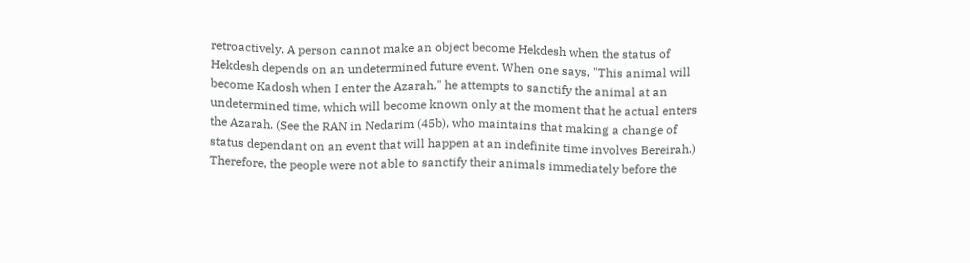retroactively. A person cannot make an object become Hekdesh when the status of Hekdesh depends on an undetermined future event. When one says, "This animal will become Kadosh when I enter the Azarah," he attempts to sanctify the animal at an undetermined time, which will become known only at the moment that he actual enters the Azarah. (See the RAN in Nedarim (45b), who maintains that making a change of status dependant on an event that will happen at an indefinite time involves Bereirah.) Therefore, the people were not able to sanctify their animals immediately before the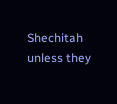Shechitah unless they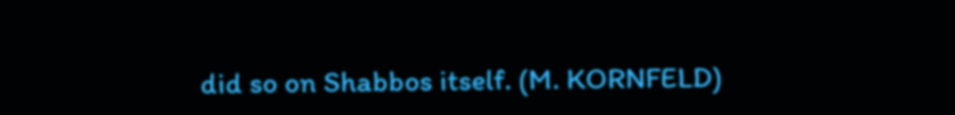did so on Shabbos itself. (M. KORNFELD)